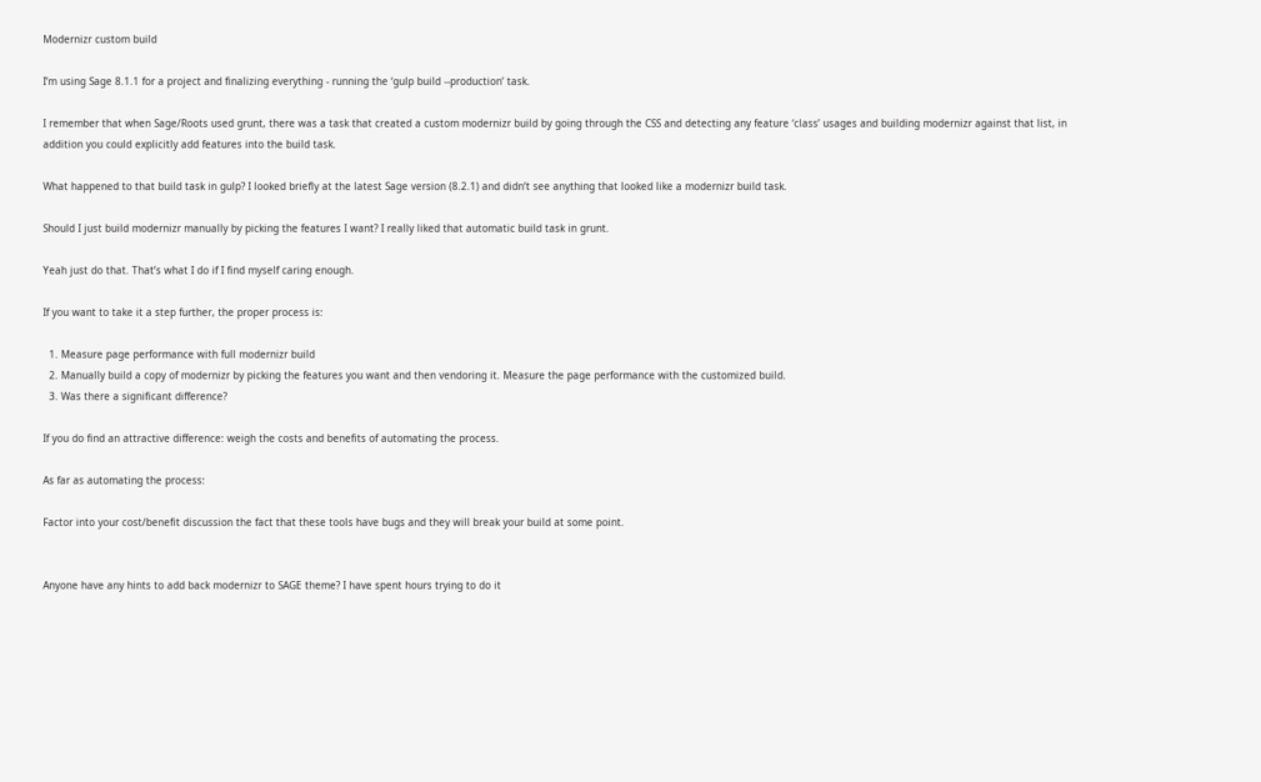Modernizr custom build

I’m using Sage 8.1.1 for a project and finalizing everything - running the ‘gulp build --production’ task.

I remember that when Sage/Roots used grunt, there was a task that created a custom modernizr build by going through the CSS and detecting any feature ‘class’ usages and building modernizr against that list, in addition you could explicitly add features into the build task.

What happened to that build task in gulp? I looked briefly at the latest Sage version (8.2.1) and didn’t see anything that looked like a modernizr build task.

Should I just build modernizr manually by picking the features I want? I really liked that automatic build task in grunt.

Yeah just do that. That’s what I do if I find myself caring enough.

If you want to take it a step further, the proper process is:

  1. Measure page performance with full modernizr build
  2. Manually build a copy of modernizr by picking the features you want and then vendoring it. Measure the page performance with the customized build.
  3. Was there a significant difference?

If you do find an attractive difference: weigh the costs and benefits of automating the process.

As far as automating the process:

Factor into your cost/benefit discussion the fact that these tools have bugs and they will break your build at some point.


Anyone have any hints to add back modernizr to SAGE theme? I have spent hours trying to do it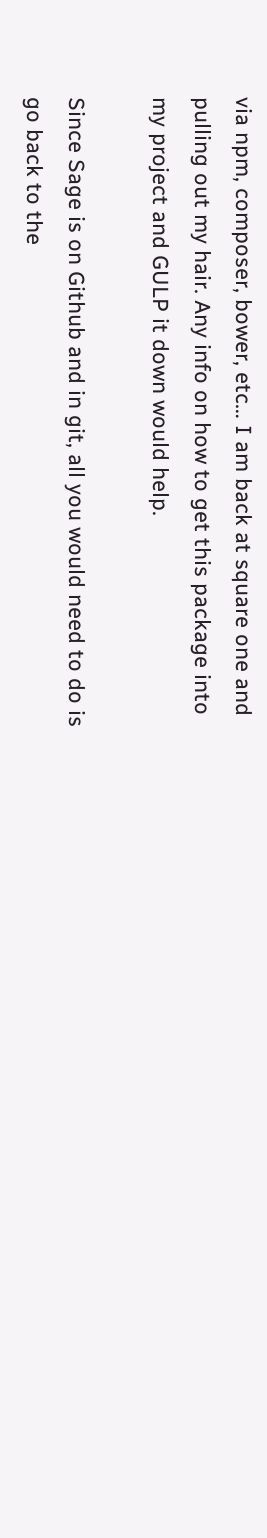via npm, composer, bower, etc… I am back at square one and pulling out my hair. Any info on how to get this package into my project and GULP it down would help.

Since Sage is on Github and in git, all you would need to do is go back to the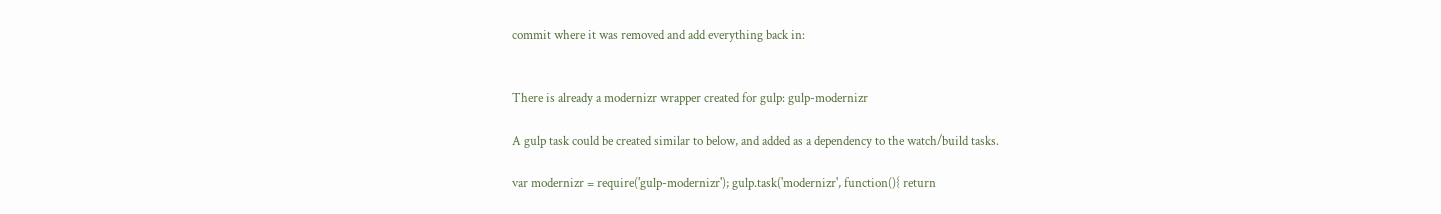commit where it was removed and add everything back in:


There is already a modernizr wrapper created for gulp: gulp-modernizr

A gulp task could be created similar to below, and added as a dependency to the watch/build tasks.

var modernizr = require('gulp-modernizr'); gulp.task('modernizr', function(){ return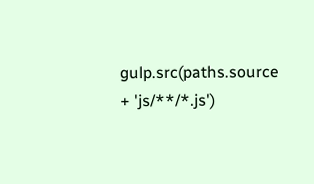gulp.src(paths.source + 'js/**/*.js')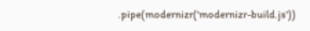.pipe(modernizr('modernizr-build.js'))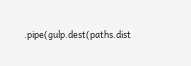.pipe(gulp.dest(paths.dist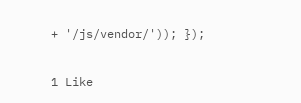+ '/js/vendor/')); });

1 Like